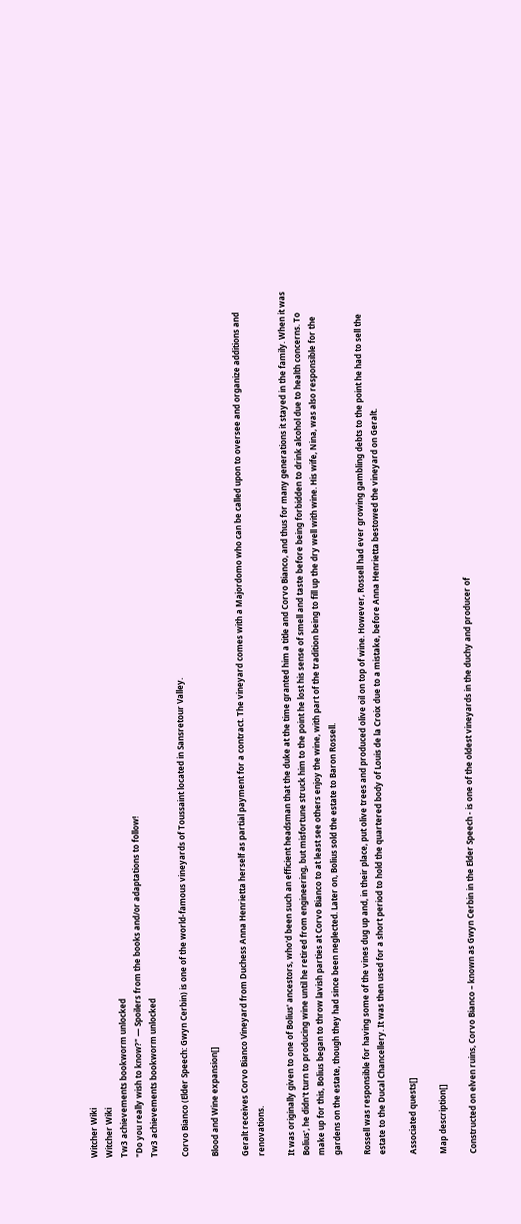Witcher Wiki
Witcher Wiki
Tw3 achievements bookworm unlocked
"Do you really wish to know?" — Spoilers from the books and/or adaptations to follow!
Tw3 achievements bookworm unlocked

Corvo Bianco (Elder Speech: Gwyn Cerbin) is one of the world-famous vineyards of Toussaint located in Sansretour Valley.

Blood and Wine expansion[]

Geralt receives Corvo Bianco Vineyard from Duchess Anna Henrietta herself as partial payment for a contract. The vineyard comes with a Majordomo who can be called upon to oversee and organize additions and renovations.

It was originally given to one of Bolius' ancestors, who'd been such an efficient headsman that the duke at the time granted him a title and Corvo Bianco, and thus for many generations it stayed in the family. When it was Bolius', he didn't turn to producing wine until he retired from engineering, but misfortune struck him to the point he lost his sense of smell and taste before being forbidden to drink alcohol due to health concerns. To make up for this, Bolius began to throw lavish parties at Corvo Bianco to at least see others enjoy the wine, with part of the tradition being to fill up the dry well with wine. His wife, Nina, was also responsible for the gardens on the estate, though they had since been neglected. Later on, Bolius sold the estate to Baron Rossell.

Rossell was responsible for having some of the vines dug up and, in their place, put olive trees and produced olive oil on top of wine. However, Rossell had ever growing gambling debts to the point he had to sell the estate to the Ducal Chancellery. It was then used for a short period to hold the quartered body of Louis de la Croix due to a mistake, before Anna Henrietta bestowed the vineyard on Geralt.

Associated quests[]

Map description[]

Constructed on elven ruins, Corvo Bianco – known as Gwyn Cerbin in the Elder Speech - is one of the oldest vineyards in the duchy and producer of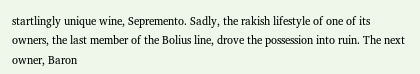startlingly unique wine, Sepremento. Sadly, the rakish lifestyle of one of its owners, the last member of the Bolius line, drove the possession into ruin. The next owner, Baron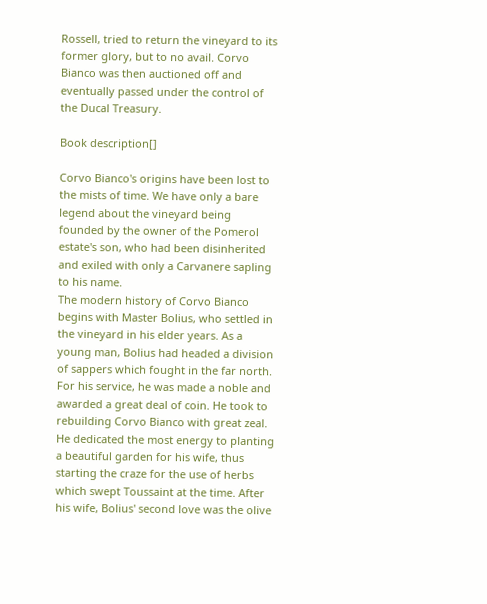Rossell, tried to return the vineyard to its former glory, but to no avail. Corvo Bianco was then auctioned off and eventually passed under the control of the Ducal Treasury.

Book description[]

Corvo Bianco's origins have been lost to the mists of time. We have only a bare legend about the vineyard being founded by the owner of the Pomerol estate's son, who had been disinherited and exiled with only a Carvanere sapling to his name.
The modern history of Corvo Bianco begins with Master Bolius, who settled in the vineyard in his elder years. As a young man, Bolius had headed a division of sappers which fought in the far north. For his service, he was made a noble and awarded a great deal of coin. He took to rebuilding Corvo Bianco with great zeal. He dedicated the most energy to planting a beautiful garden for his wife, thus starting the craze for the use of herbs which swept Toussaint at the time. After his wife, Bolius' second love was the olive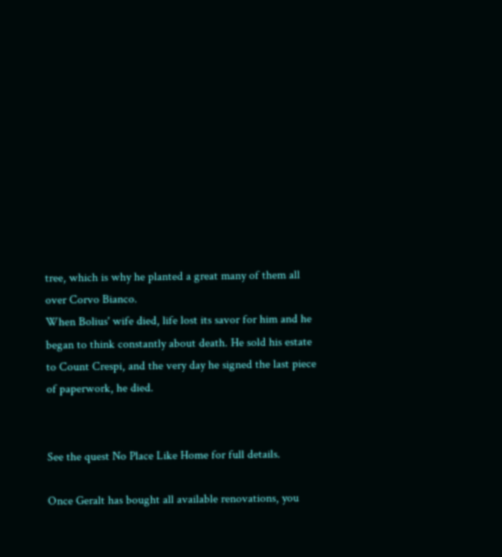tree, which is why he planted a great many of them all over Corvo Bianco.
When Bolius' wife died, life lost its savor for him and he began to think constantly about death. He sold his estate to Count Crespi, and the very day he signed the last piece of paperwork, he died.


See the quest No Place Like Home for full details.

Once Geralt has bought all available renovations, you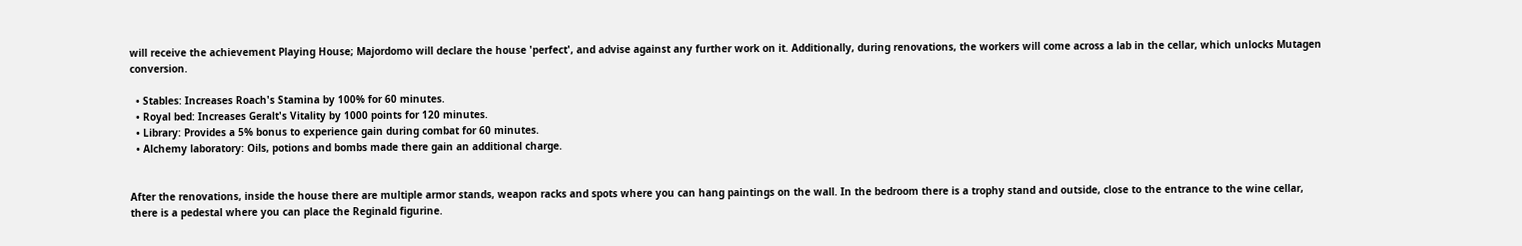will receive the achievement Playing House; Majordomo will declare the house 'perfect', and advise against any further work on it. Additionally, during renovations, the workers will come across a lab in the cellar, which unlocks Mutagen conversion.

  • Stables: Increases Roach's Stamina by 100% for 60 minutes.
  • Royal bed: Increases Geralt's Vitality by 1000 points for 120 minutes.
  • Library: Provides a 5% bonus to experience gain during combat for 60 minutes.
  • Alchemy laboratory: Oils, potions and bombs made there gain an additional charge.


After the renovations, inside the house there are multiple armor stands, weapon racks and spots where you can hang paintings on the wall. In the bedroom there is a trophy stand and outside, close to the entrance to the wine cellar, there is a pedestal where you can place the Reginald figurine.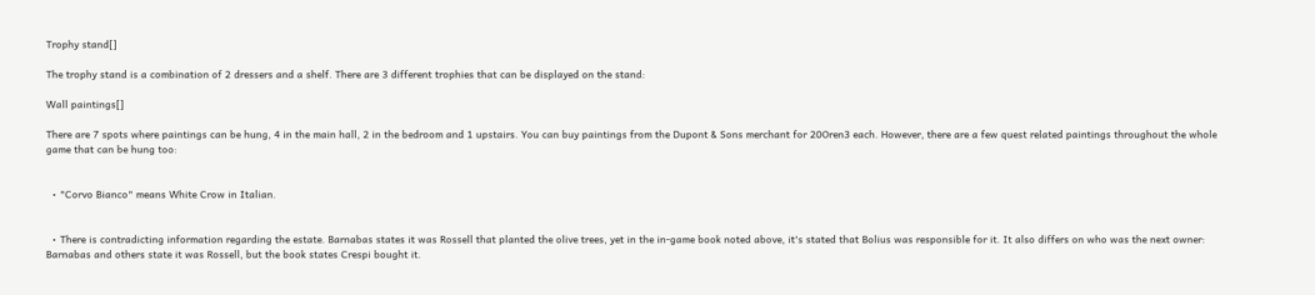Trophy stand[]

The trophy stand is a combination of 2 dressers and a shelf. There are 3 different trophies that can be displayed on the stand:

Wall paintings[]

There are 7 spots where paintings can be hung, 4 in the main hall, 2 in the bedroom and 1 upstairs. You can buy paintings from the Dupont & Sons merchant for 20Oren3 each. However, there are a few quest related paintings throughout the whole game that can be hung too:


  • "Corvo Bianco" means White Crow in Italian.


  • There is contradicting information regarding the estate. Barnabas states it was Rossell that planted the olive trees, yet in the in-game book noted above, it's stated that Bolius was responsible for it. It also differs on who was the next owner: Barnabas and others state it was Rossell, but the book states Crespi bought it.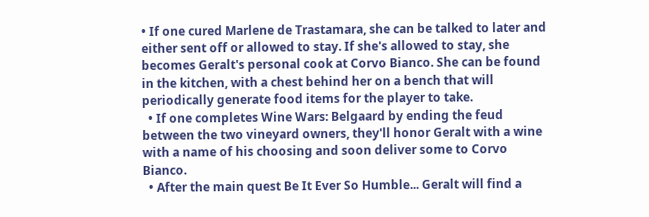• If one cured Marlene de Trastamara, she can be talked to later and either sent off or allowed to stay. If she's allowed to stay, she becomes Geralt's personal cook at Corvo Bianco. She can be found in the kitchen, with a chest behind her on a bench that will periodically generate food items for the player to take.
  • If one completes Wine Wars: Belgaard by ending the feud between the two vineyard owners, they'll honor Geralt with a wine with a name of his choosing and soon deliver some to Corvo Bianco.
  • After the main quest Be It Ever So Humble... Geralt will find a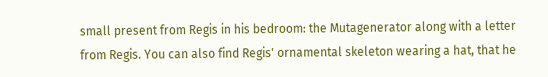small present from Regis in his bedroom: the Mutagenerator along with a letter from Regis. You can also find Regis' ornamental skeleton wearing a hat, that he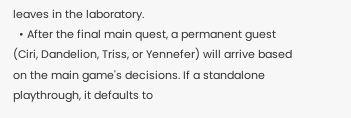leaves in the laboratory.
  • After the final main quest, a permanent guest (Ciri, Dandelion, Triss, or Yennefer) will arrive based on the main game's decisions. If a standalone playthrough, it defaults to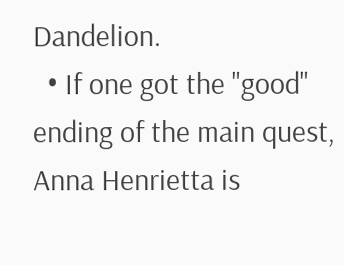Dandelion.
  • If one got the "good" ending of the main quest, Anna Henrietta is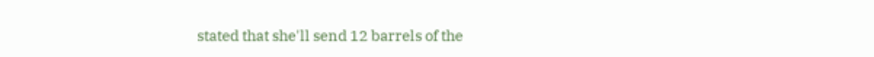stated that she'll send 12 barrels of the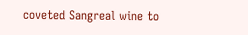coveted Sangreal wine to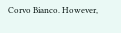Corvo Bianco. However,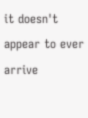it doesn't appear to ever arrive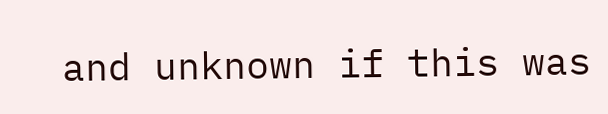and unknown if this was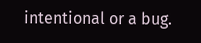intentional or a bug.